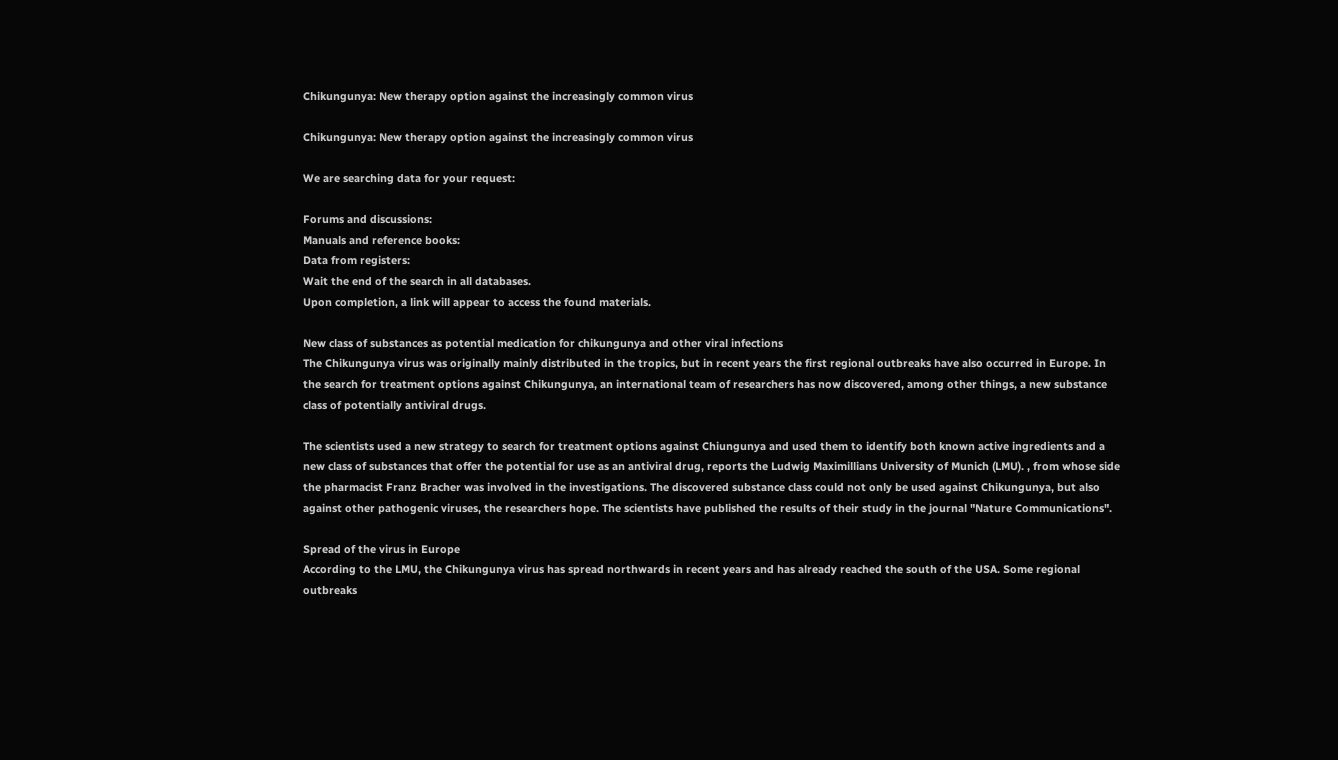Chikungunya: New therapy option against the increasingly common virus

Chikungunya: New therapy option against the increasingly common virus

We are searching data for your request:

Forums and discussions:
Manuals and reference books:
Data from registers:
Wait the end of the search in all databases.
Upon completion, a link will appear to access the found materials.

New class of substances as potential medication for chikungunya and other viral infections
The Chikungunya virus was originally mainly distributed in the tropics, but in recent years the first regional outbreaks have also occurred in Europe. In the search for treatment options against Chikungunya, an international team of researchers has now discovered, among other things, a new substance class of potentially antiviral drugs.

The scientists used a new strategy to search for treatment options against Chiungunya and used them to identify both known active ingredients and a new class of substances that offer the potential for use as an antiviral drug, reports the Ludwig Maximillians University of Munich (LMU). , from whose side the pharmacist Franz Bracher was involved in the investigations. The discovered substance class could not only be used against Chikungunya, but also against other pathogenic viruses, the researchers hope. The scientists have published the results of their study in the journal "Nature Communications".

Spread of the virus in Europe
According to the LMU, the Chikungunya virus has spread northwards in recent years and has already reached the south of the USA. Some regional outbreaks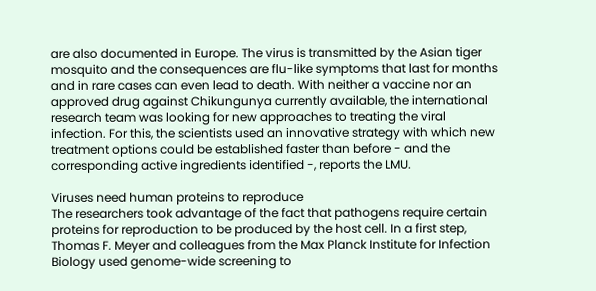are also documented in Europe. The virus is transmitted by the Asian tiger mosquito and the consequences are flu-like symptoms that last for months and in rare cases can even lead to death. With neither a vaccine nor an approved drug against Chikungunya currently available, the international research team was looking for new approaches to treating the viral infection. For this, the scientists used an innovative strategy with which new treatment options could be established faster than before - and the corresponding active ingredients identified -, reports the LMU.

Viruses need human proteins to reproduce
The researchers took advantage of the fact that pathogens require certain proteins for reproduction to be produced by the host cell. In a first step, Thomas F. Meyer and colleagues from the Max Planck Institute for Infection Biology used genome-wide screening to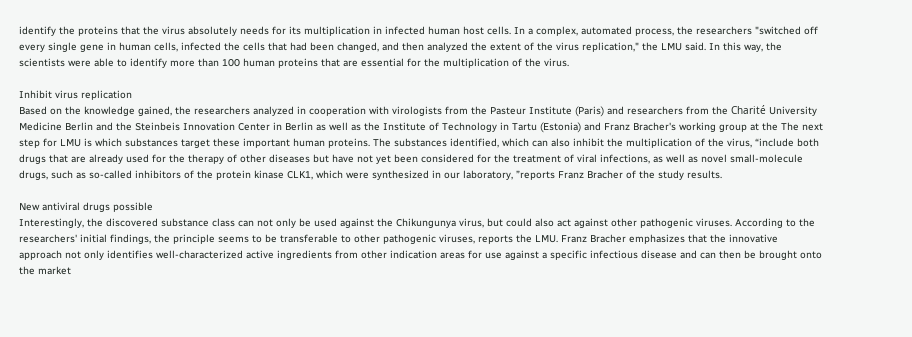identify the proteins that the virus absolutely needs for its multiplication in infected human host cells. In a complex, automated process, the researchers "switched off every single gene in human cells, infected the cells that had been changed, and then analyzed the extent of the virus replication," the LMU said. In this way, the scientists were able to identify more than 100 human proteins that are essential for the multiplication of the virus.

Inhibit virus replication
Based on the knowledge gained, the researchers analyzed in cooperation with virologists from the Pasteur Institute (Paris) and researchers from the Charité University Medicine Berlin and the Steinbeis Innovation Center in Berlin as well as the Institute of Technology in Tartu (Estonia) and Franz Bracher's working group at the The next step for LMU is which substances target these important human proteins. The substances identified, which can also inhibit the multiplication of the virus, “include both drugs that are already used for the therapy of other diseases but have not yet been considered for the treatment of viral infections, as well as novel small-molecule drugs, such as so-called inhibitors of the protein kinase CLK1, which were synthesized in our laboratory, ”reports Franz Bracher of the study results.

New antiviral drugs possible
Interestingly, the discovered substance class can not only be used against the Chikungunya virus, but could also act against other pathogenic viruses. According to the researchers' initial findings, the principle seems to be transferable to other pathogenic viruses, reports the LMU. Franz Bracher emphasizes that the innovative approach not only identifies well-characterized active ingredients from other indication areas for use against a specific infectious disease and can then be brought onto the market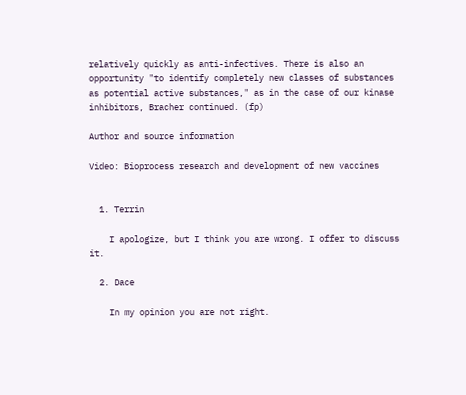relatively quickly as anti-infectives. There is also an opportunity "to identify completely new classes of substances as potential active substances," as in the case of our kinase inhibitors, Bracher continued. (fp)

Author and source information

Video: Bioprocess research and development of new vaccines


  1. Terrin

    I apologize, but I think you are wrong. I offer to discuss it.

  2. Dace

    In my opinion you are not right.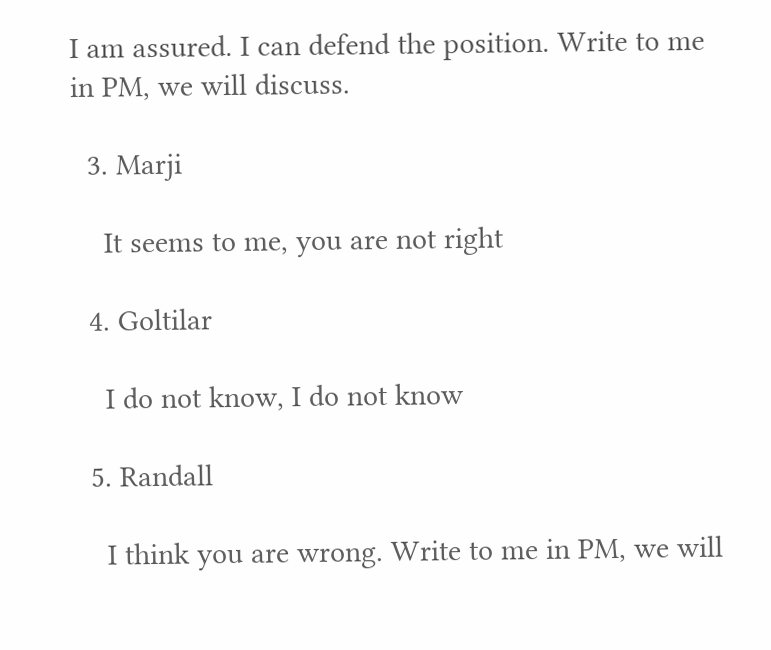I am assured. I can defend the position. Write to me in PM, we will discuss.

  3. Marji

    It seems to me, you are not right

  4. Goltilar

    I do not know, I do not know

  5. Randall

    I think you are wrong. Write to me in PM, we will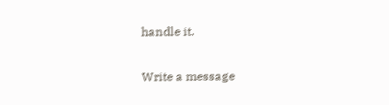handle it.

Write a message